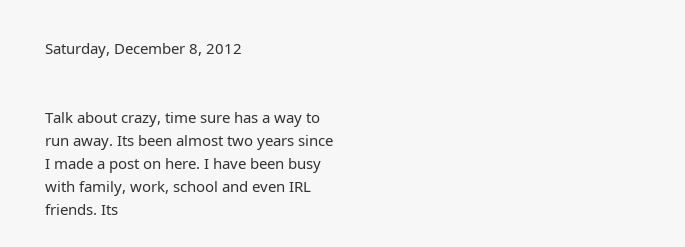Saturday, December 8, 2012


Talk about crazy, time sure has a way to run away. Its been almost two years since I made a post on here. I have been busy with family, work, school and even IRL friends. Its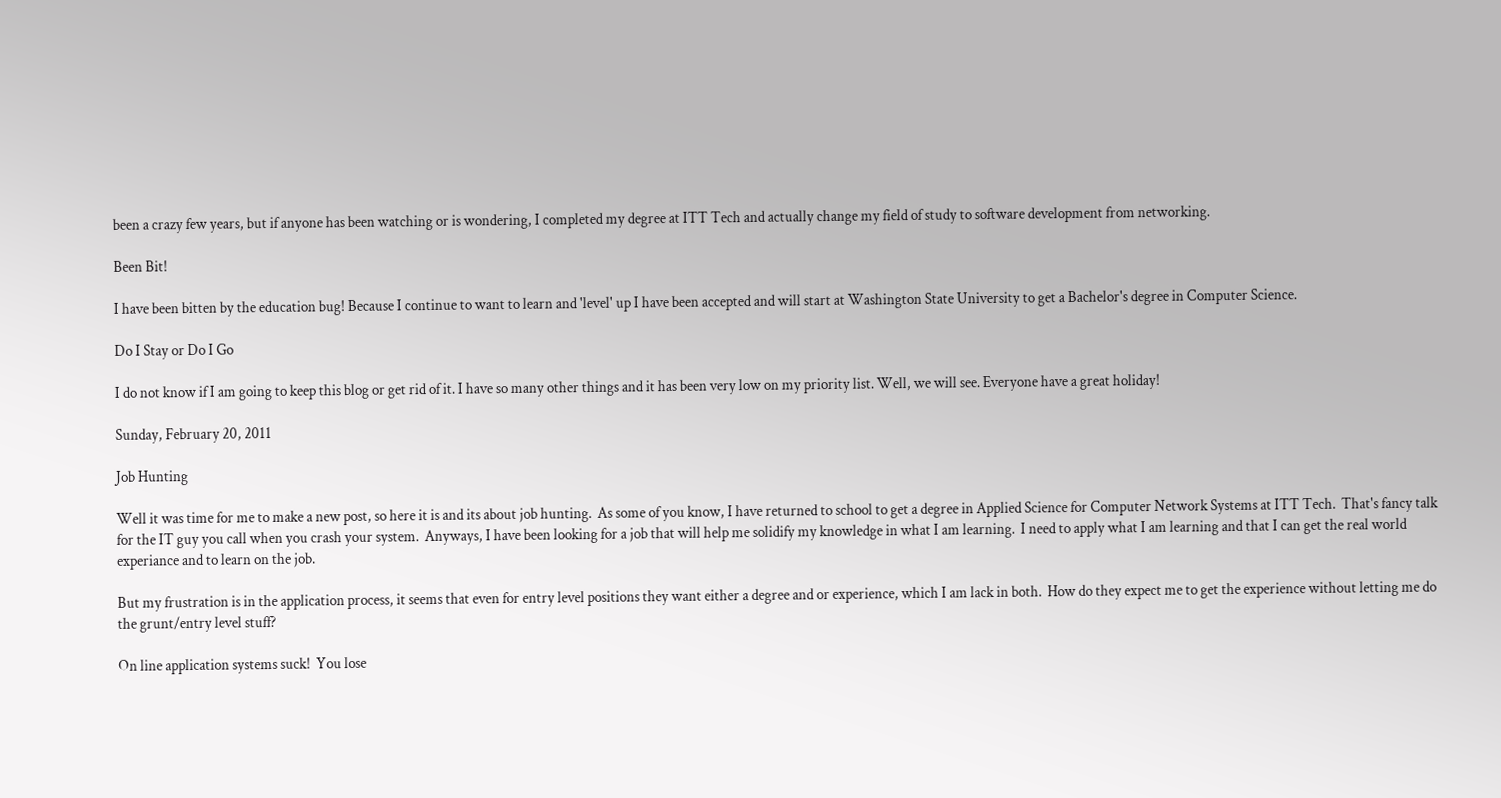been a crazy few years, but if anyone has been watching or is wondering, I completed my degree at ITT Tech and actually change my field of study to software development from networking.

Been Bit!

I have been bitten by the education bug! Because I continue to want to learn and 'level' up I have been accepted and will start at Washington State University to get a Bachelor's degree in Computer Science.

Do I Stay or Do I Go

I do not know if I am going to keep this blog or get rid of it. I have so many other things and it has been very low on my priority list. Well, we will see. Everyone have a great holiday!

Sunday, February 20, 2011

Job Hunting

Well it was time for me to make a new post, so here it is and its about job hunting.  As some of you know, I have returned to school to get a degree in Applied Science for Computer Network Systems at ITT Tech.  That's fancy talk for the IT guy you call when you crash your system.  Anyways, I have been looking for a job that will help me solidify my knowledge in what I am learning.  I need to apply what I am learning and that I can get the real world experiance and to learn on the job.

But my frustration is in the application process, it seems that even for entry level positions they want either a degree and or experience, which I am lack in both.  How do they expect me to get the experience without letting me do the grunt/entry level stuff?

On line application systems suck!  You lose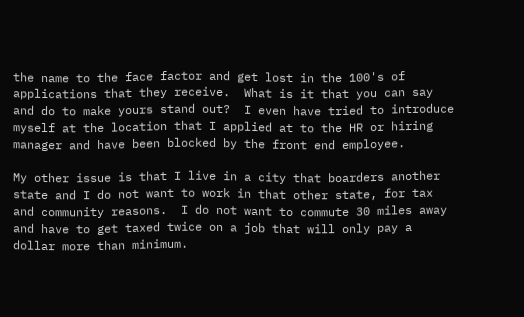the name to the face factor and get lost in the 100's of applications that they receive.  What is it that you can say and do to make yours stand out?  I even have tried to introduce myself at the location that I applied at to the HR or hiring manager and have been blocked by the front end employee.

My other issue is that I live in a city that boarders another state and I do not want to work in that other state, for tax and community reasons.  I do not want to commute 30 miles away and have to get taxed twice on a job that will only pay a dollar more than minimum.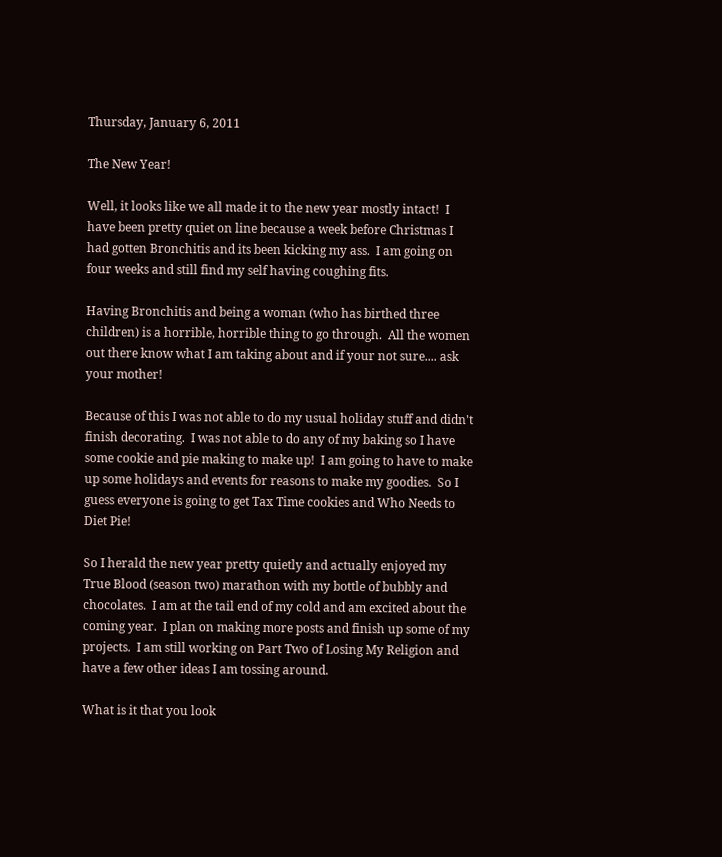Thursday, January 6, 2011

The New Year!

Well, it looks like we all made it to the new year mostly intact!  I have been pretty quiet on line because a week before Christmas I had gotten Bronchitis and its been kicking my ass.  I am going on four weeks and still find my self having coughing fits.

Having Bronchitis and being a woman (who has birthed three children) is a horrible, horrible thing to go through.  All the women out there know what I am taking about and if your not sure.... ask your mother!

Because of this I was not able to do my usual holiday stuff and didn't finish decorating.  I was not able to do any of my baking so I have some cookie and pie making to make up!  I am going to have to make up some holidays and events for reasons to make my goodies.  So I guess everyone is going to get Tax Time cookies and Who Needs to Diet Pie!

So I herald the new year pretty quietly and actually enjoyed my True Blood (season two) marathon with my bottle of bubbly and chocolates.  I am at the tail end of my cold and am excited about the coming year.  I plan on making more posts and finish up some of my projects.  I am still working on Part Two of Losing My Religion and have a few other ideas I am tossing around.

What is it that you look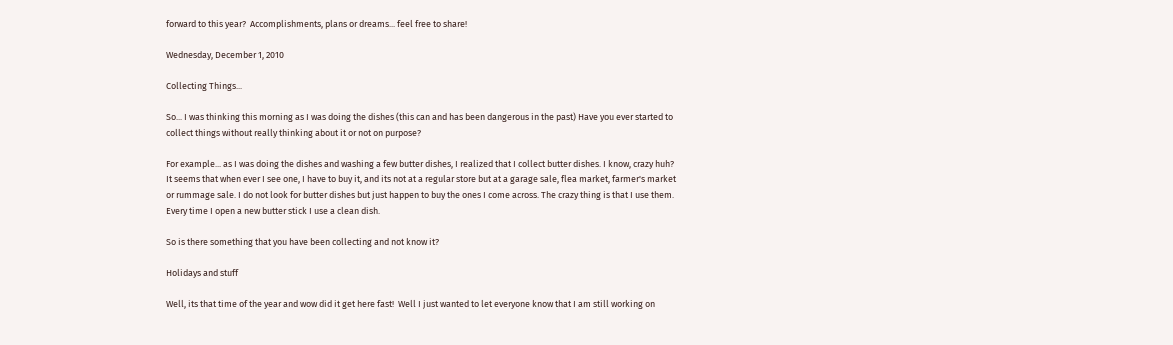forward to this year?  Accomplishments, plans or dreams... feel free to share!

Wednesday, December 1, 2010

Collecting Things...

So... I was thinking this morning as I was doing the dishes (this can and has been dangerous in the past) Have you ever started to collect things without really thinking about it or not on purpose?

For example... as I was doing the dishes and washing a few butter dishes, I realized that I collect butter dishes. I know, crazy huh? It seems that when ever I see one, I have to buy it, and its not at a regular store but at a garage sale, flea market, farmer's market or rummage sale. I do not look for butter dishes but just happen to buy the ones I come across. The crazy thing is that I use them. Every time I open a new butter stick I use a clean dish.

So is there something that you have been collecting and not know it?

Holidays and stuff

Well, its that time of the year and wow did it get here fast!  Well I just wanted to let everyone know that I am still working on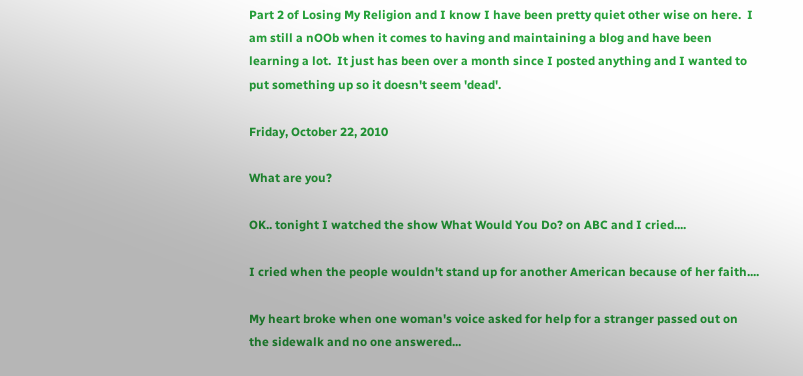Part 2 of Losing My Religion and I know I have been pretty quiet other wise on here.  I am still a nOOb when it comes to having and maintaining a blog and have been learning a lot.  It just has been over a month since I posted anything and I wanted to put something up so it doesn't seem 'dead'.

Friday, October 22, 2010

What are you?

OK.. tonight I watched the show What Would You Do? on ABC and I cried....

I cried when the people wouldn't stand up for another American because of her faith....

My heart broke when one woman's voice asked for help for a stranger passed out on the sidewalk and no one answered...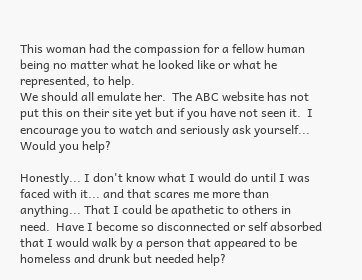This woman had the compassion for a fellow human being no matter what he looked like or what he represented, to help.
We should all emulate her.  The ABC website has not put this on their site yet but if you have not seen it.  I encourage you to watch and seriously ask yourself... Would you help?

Honestly... I don't know what I would do until I was faced with it... and that scares me more than anything... That I could be apathetic to others in need.  Have I become so disconnected or self absorbed that I would walk by a person that appeared to be homeless and drunk but needed help?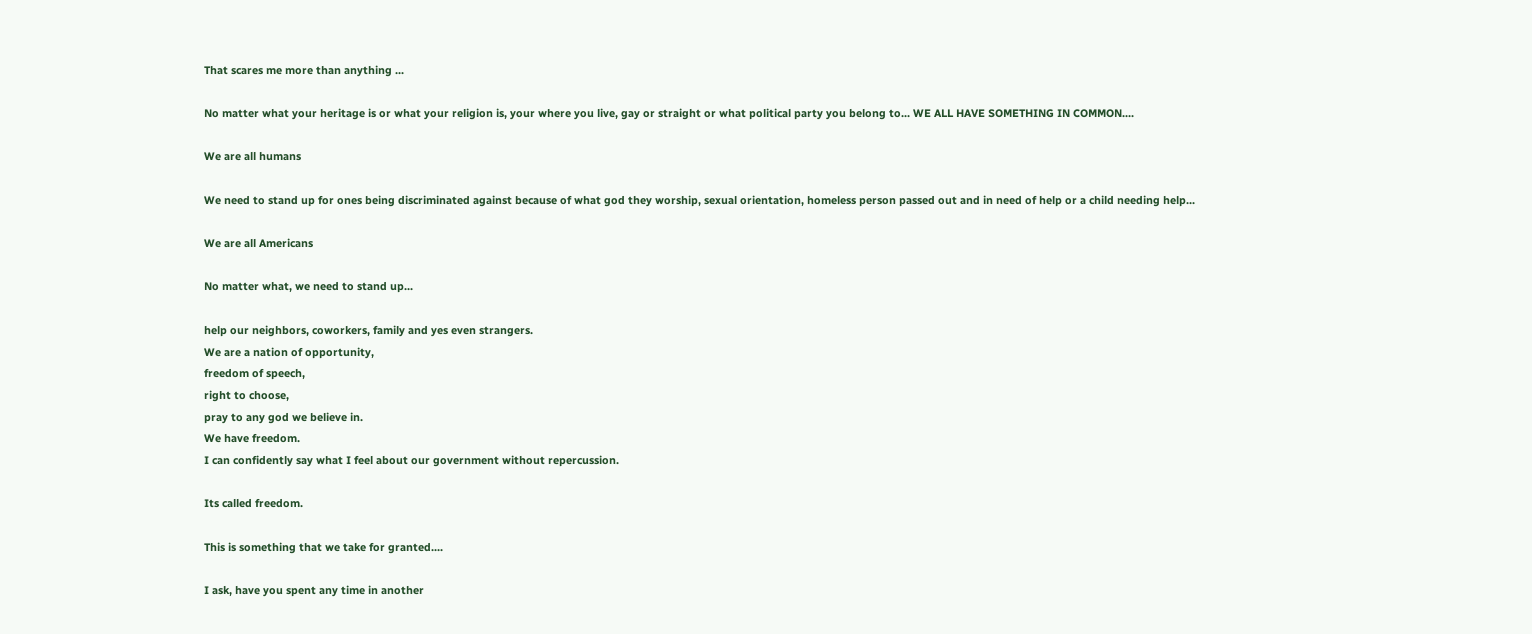That scares me more than anything ...

No matter what your heritage is or what your religion is, your where you live, gay or straight or what political party you belong to... WE ALL HAVE SOMETHING IN COMMON....

We are all humans

We need to stand up for ones being discriminated against because of what god they worship, sexual orientation, homeless person passed out and in need of help or a child needing help...

We are all Americans

No matter what, we need to stand up...

help our neighbors, coworkers, family and yes even strangers.
We are a nation of opportunity,
freedom of speech,
right to choose,
pray to any god we believe in.
We have freedom.
I can confidently say what I feel about our government without repercussion.

Its called freedom.

This is something that we take for granted....

I ask, have you spent any time in another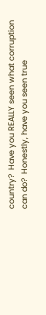country?  Have you REALLY seen what corruption can do?  Honestly, have you seen true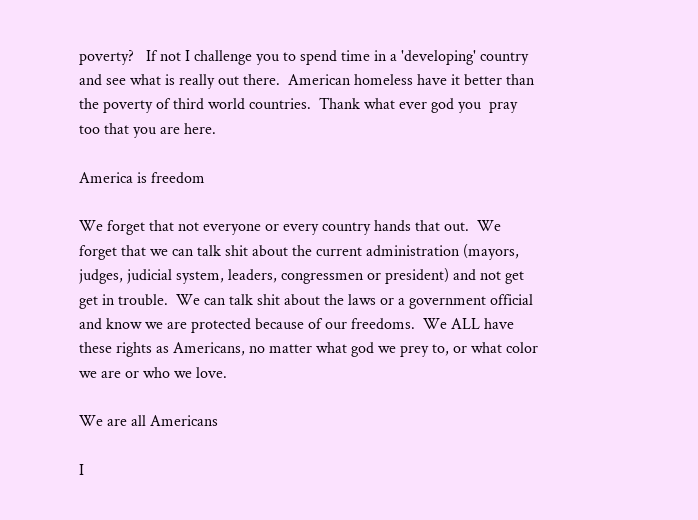poverty?   If not I challenge you to spend time in a 'developing' country and see what is really out there.  American homeless have it better than the poverty of third world countries.  Thank what ever god you  pray too that you are here.

America is freedom

We forget that not everyone or every country hands that out.  We forget that we can talk shit about the current administration (mayors, judges, judicial system, leaders, congressmen or president) and not get get in trouble.  We can talk shit about the laws or a government official and know we are protected because of our freedoms.  We ALL have these rights as Americans, no matter what god we prey to, or what color we are or who we love.

We are all Americans

I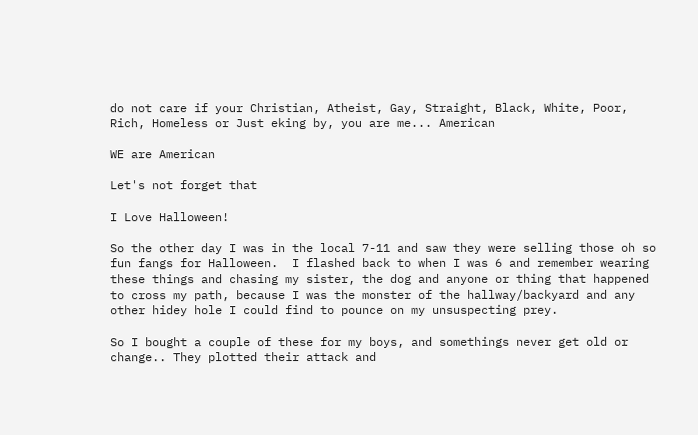do not care if your Christian, Atheist, Gay, Straight, Black, White, Poor, Rich, Homeless or Just eking by, you are me... American

WE are American

Let's not forget that

I Love Halloween!

So the other day I was in the local 7-11 and saw they were selling those oh so fun fangs for Halloween.  I flashed back to when I was 6 and remember wearing these things and chasing my sister, the dog and anyone or thing that happened to cross my path, because I was the monster of the hallway/backyard and any other hidey hole I could find to pounce on my unsuspecting prey.

So I bought a couple of these for my boys, and somethings never get old or change.. They plotted their attack and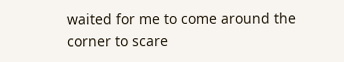waited for me to come around the corner to scare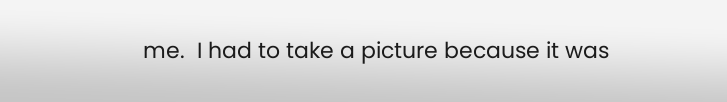me.  I had to take a picture because it was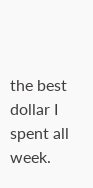the best dollar I spent all week.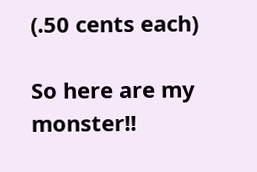(.50 cents each)

So here are my monster!!